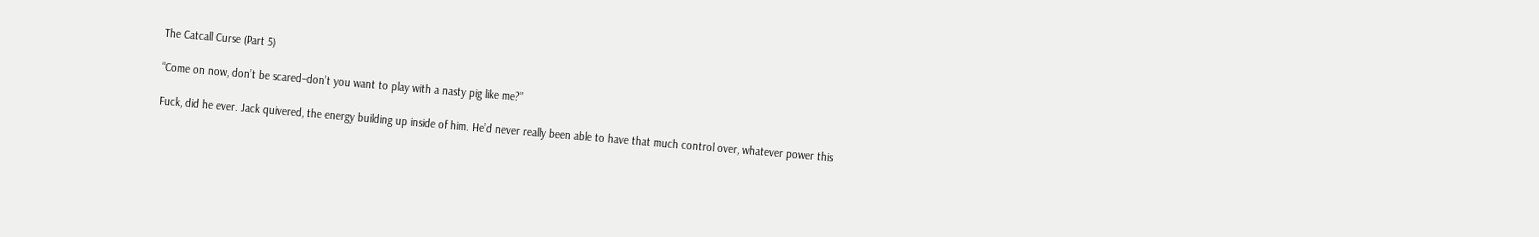The Catcall Curse (Part 5)

“Come on now, don’t be scared–don’t you want to play with a nasty pig like me?”

Fuck, did he ever. Jack quivered, the energy building up inside of him. He’d never really been able to have that much control over, whatever power this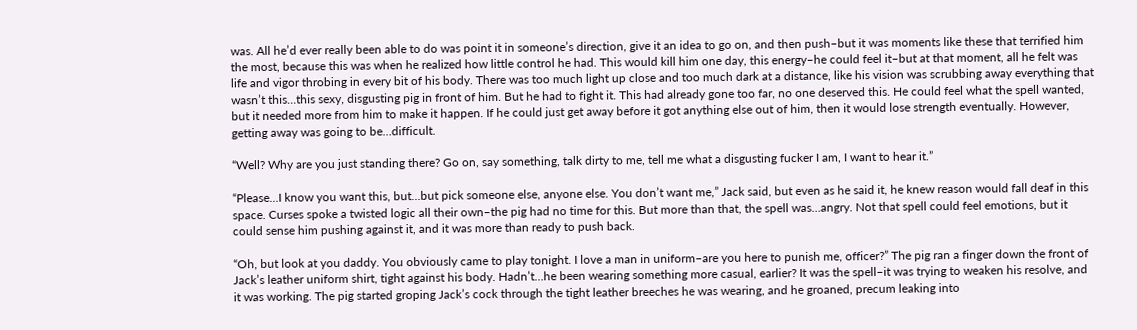was. All he’d ever really been able to do was point it in someone’s direction, give it an idea to go on, and then push–but it was moments like these that terrified him the most, because this was when he realized how little control he had. This would kill him one day, this energy–he could feel it–but at that moment, all he felt was life and vigor throbing in every bit of his body. There was too much light up close and too much dark at a distance, like his vision was scrubbing away everything that wasn’t this…this sexy, disgusting pig in front of him. But he had to fight it. This had already gone too far, no one deserved this. He could feel what the spell wanted, but it needed more from him to make it happen. If he could just get away before it got anything else out of him, then it would lose strength eventually. However, getting away was going to be…difficult.

“Well? Why are you just standing there? Go on, say something, talk dirty to me, tell me what a disgusting fucker I am, I want to hear it.”

“Please…I know you want this, but…but pick someone else, anyone else. You don’t want me,” Jack said, but even as he said it, he knew reason would fall deaf in this space. Curses spoke a twisted logic all their own–the pig had no time for this. But more than that, the spell was…angry. Not that spell could feel emotions, but it could sense him pushing against it, and it was more than ready to push back.

“Oh, but look at you daddy. You obviously came to play tonight. I love a man in uniform–are you here to punish me, officer?” The pig ran a finger down the front of Jack’s leather uniform shirt, tight against his body. Hadn’t…he been wearing something more casual, earlier? It was the spell–it was trying to weaken his resolve, and it was working. The pig started groping Jack’s cock through the tight leather breeches he was wearing, and he groaned, precum leaking into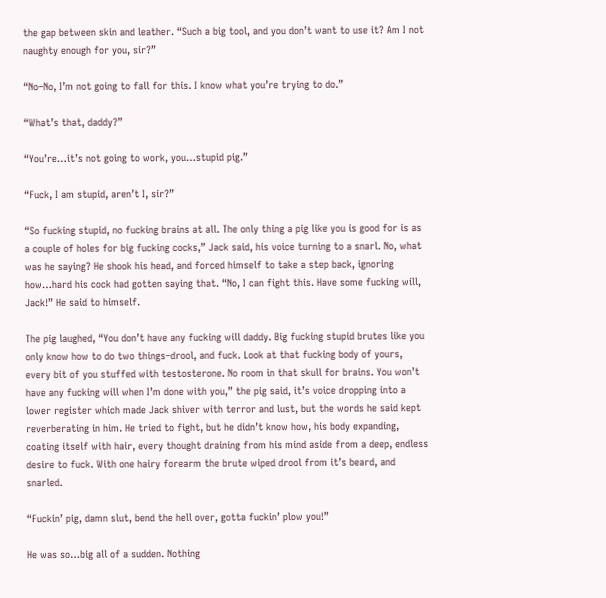the gap between skin and leather. “Such a big tool, and you don’t want to use it? Am I not naughty enough for you, sir?”

“No–No, I’m not going to fall for this. I know what you’re trying to do.”

“What’s that, daddy?”

“You’re…it’s not going to work, you…stupid pig.”

“Fuck, I am stupid, aren’t I, sir?”

“So fucking stupid, no fucking brains at all. The only thing a pig like you is good for is as a couple of holes for big fucking cocks,” Jack said, his voice turning to a snarl. No, what was he saying? He shook his head, and forced himself to take a step back, ignoring how…hard his cock had gotten saying that. “No, I can fight this. Have some fucking will, Jack!” He said to himself.

The pig laughed, “You don’t have any fucking will daddy. Big fucking stupid brutes like you only know how to do two things–drool, and fuck. Look at that fucking body of yours, every bit of you stuffed with testosterone. No room in that skull for brains. You won’t have any fucking will when I’m done with you,” the pig said, it’s voice dropping into a lower register which made Jack shiver with terror and lust, but the words he said kept reverberating in him. He tried to fight, but he didn’t know how, his body expanding, coating itself with hair, every thought draining from his mind aside from a deep, endless desire to fuck. With one hairy forearm the brute wiped drool from it’s beard, and snarled.

“Fuckin’ pig, damn slut, bend the hell over, gotta fuckin’ plow you!”

He was so…big all of a sudden. Nothing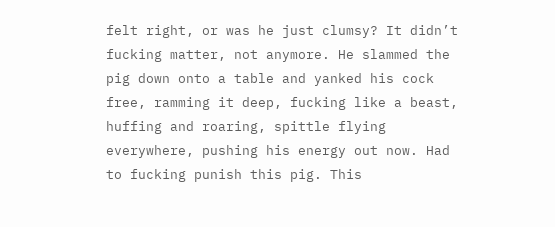felt right, or was he just clumsy? It didn’t fucking matter, not anymore. He slammed the pig down onto a table and yanked his cock free, ramming it deep, fucking like a beast, huffing and roaring, spittle flying everywhere, pushing his energy out now. Had to fucking punish this pig. This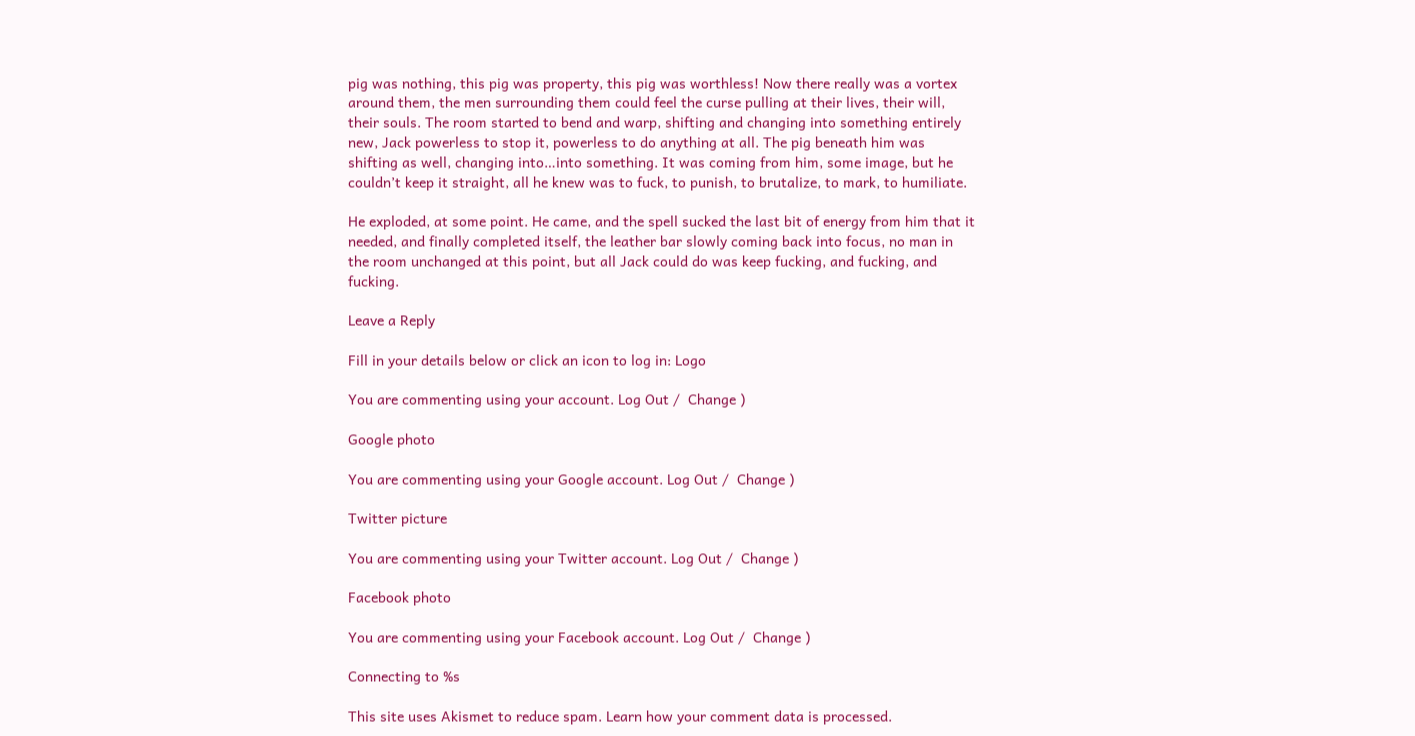pig was nothing, this pig was property, this pig was worthless! Now there really was a vortex around them, the men surrounding them could feel the curse pulling at their lives, their will, their souls. The room started to bend and warp, shifting and changing into something entirely new, Jack powerless to stop it, powerless to do anything at all. The pig beneath him was shifting as well, changing into…into something. It was coming from him, some image, but he couldn’t keep it straight, all he knew was to fuck, to punish, to brutalize, to mark, to humiliate.

He exploded, at some point. He came, and the spell sucked the last bit of energy from him that it needed, and finally completed itself, the leather bar slowly coming back into focus, no man in the room unchanged at this point, but all Jack could do was keep fucking, and fucking, and fucking.

Leave a Reply

Fill in your details below or click an icon to log in: Logo

You are commenting using your account. Log Out /  Change )

Google photo

You are commenting using your Google account. Log Out /  Change )

Twitter picture

You are commenting using your Twitter account. Log Out /  Change )

Facebook photo

You are commenting using your Facebook account. Log Out /  Change )

Connecting to %s

This site uses Akismet to reduce spam. Learn how your comment data is processed.